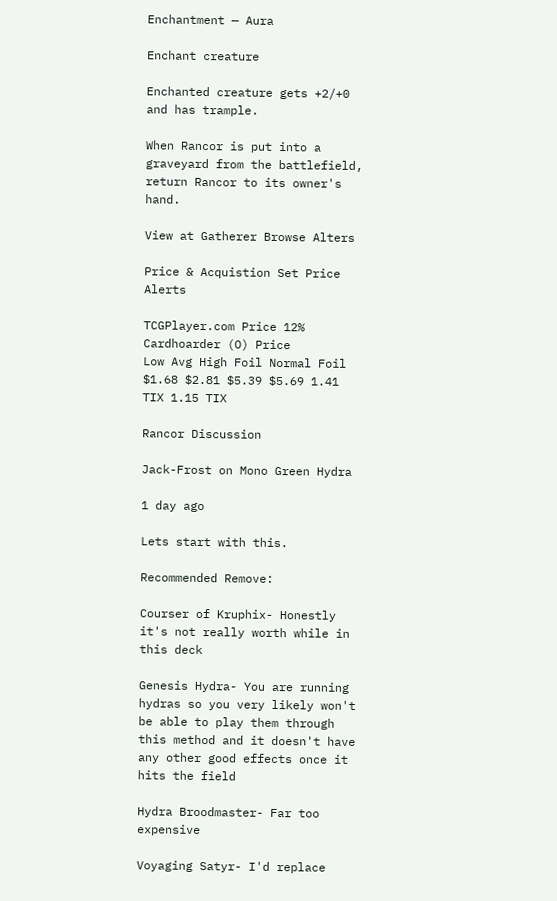Enchantment — Aura

Enchant creature

Enchanted creature gets +2/+0 and has trample.

When Rancor is put into a graveyard from the battlefield, return Rancor to its owner's hand.

View at Gatherer Browse Alters

Price & Acquistion Set Price Alerts

TCGPlayer.com Price 12% Cardhoarder (O) Price
Low Avg High Foil Normal Foil
$1.68 $2.81 $5.39 $5.69 1.41 TIX 1.15 TIX

Rancor Discussion

Jack-Frost on Mono Green Hydra

1 day ago

Lets start with this.

Recommended Remove:

Courser of Kruphix- Honestly it's not really worth while in this deck

Genesis Hydra- You are running hydras so you very likely won't be able to play them through this method and it doesn't have any other good effects once it hits the field

Hydra Broodmaster- Far too expensive

Voyaging Satyr- I'd replace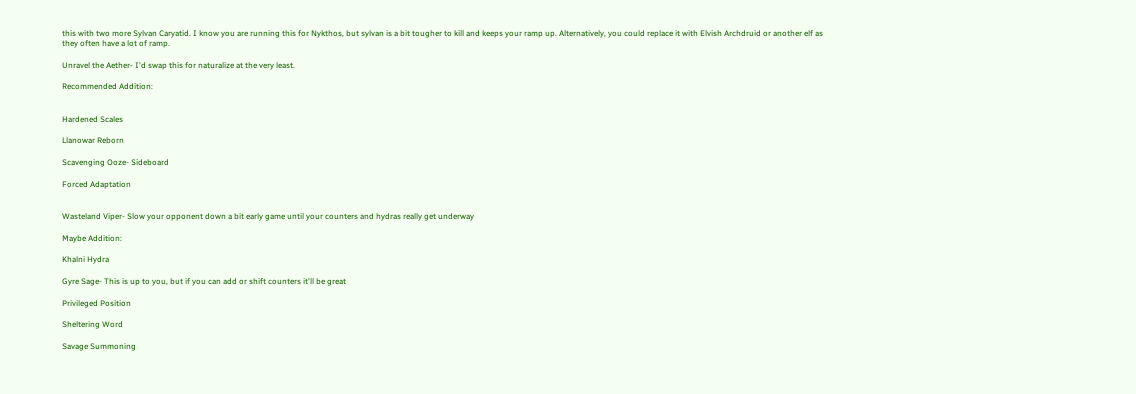this with two more Sylvan Caryatid. I know you are running this for Nykthos, but sylvan is a bit tougher to kill and keeps your ramp up. Alternatively, you could replace it with Elvish Archdruid or another elf as they often have a lot of ramp.

Unravel the Aether- I'd swap this for naturalize at the very least.

Recommended Addition:


Hardened Scales

Llanowar Reborn

Scavenging Ooze- Sideboard

Forced Adaptation


Wasteland Viper- Slow your opponent down a bit early game until your counters and hydras really get underway

Maybe Addition:

Khalni Hydra

Gyre Sage- This is up to you, but if you can add or shift counters it'll be great

Privileged Position

Sheltering Word

Savage Summoning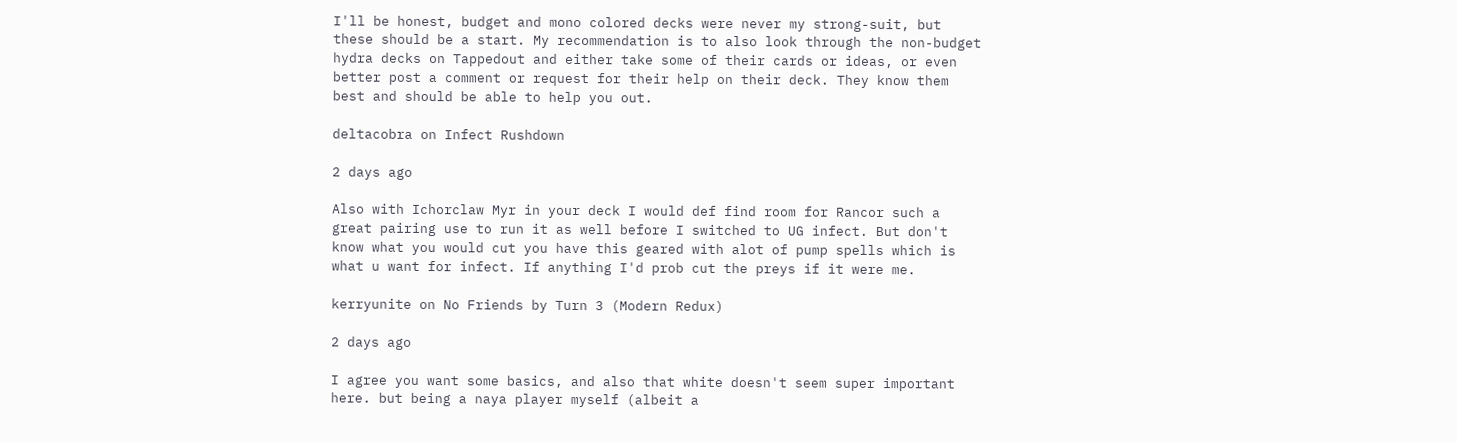I'll be honest, budget and mono colored decks were never my strong-suit, but these should be a start. My recommendation is to also look through the non-budget hydra decks on Tappedout and either take some of their cards or ideas, or even better post a comment or request for their help on their deck. They know them best and should be able to help you out.

deltacobra on Infect Rushdown

2 days ago

Also with Ichorclaw Myr in your deck I would def find room for Rancor such a great pairing use to run it as well before I switched to UG infect. But don't know what you would cut you have this geared with alot of pump spells which is what u want for infect. If anything I'd prob cut the preys if it were me.

kerryunite on No Friends by Turn 3 (Modern Redux)

2 days ago

I agree you want some basics, and also that white doesn't seem super important here. but being a naya player myself (albeit a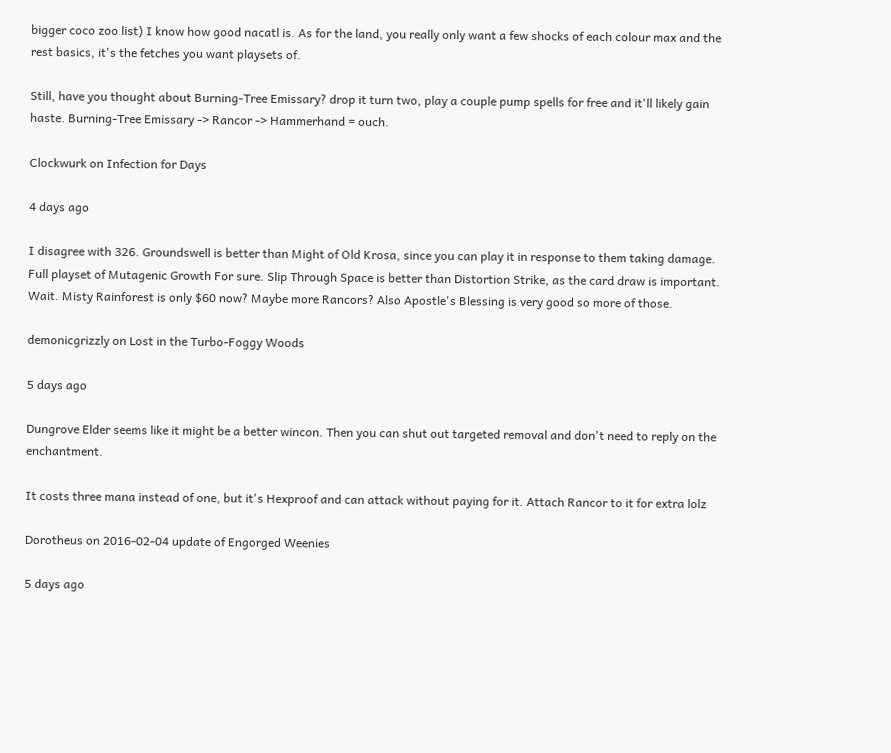bigger coco zoo list) I know how good nacatl is. As for the land, you really only want a few shocks of each colour max and the rest basics, it's the fetches you want playsets of.

Still, have you thought about Burning-Tree Emissary? drop it turn two, play a couple pump spells for free and it'll likely gain haste. Burning-Tree Emissary -> Rancor -> Hammerhand = ouch.

Clockwurk on Infection for Days

4 days ago

I disagree with 326. Groundswell is better than Might of Old Krosa, since you can play it in response to them taking damage. Full playset of Mutagenic Growth For sure. Slip Through Space is better than Distortion Strike, as the card draw is important. Wait. Misty Rainforest is only $60 now? Maybe more Rancors? Also Apostle's Blessing is very good so more of those.

demonicgrizzly on Lost in the Turbo-Foggy Woods

5 days ago

Dungrove Elder seems like it might be a better wincon. Then you can shut out targeted removal and don't need to reply on the enchantment.

It costs three mana instead of one, but it's Hexproof and can attack without paying for it. Attach Rancor to it for extra lolz

Dorotheus on 2016-02-04 update of Engorged Weenies

5 days ago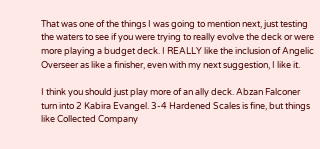That was one of the things I was going to mention next, just testing the waters to see if you were trying to really evolve the deck or were more playing a budget deck. I REALLY like the inclusion of Angelic Overseer as like a finisher, even with my next suggestion, I like it.

I think you should just play more of an ally deck. Abzan Falconer turn into 2 Kabira Evangel. 3-4 Hardened Scales is fine, but things like Collected Company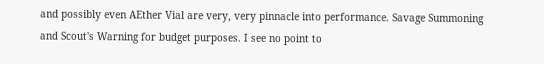and possibly even AEther Vial are very, very pinnacle into performance. Savage Summoning and Scout's Warning for budget purposes. I see no point to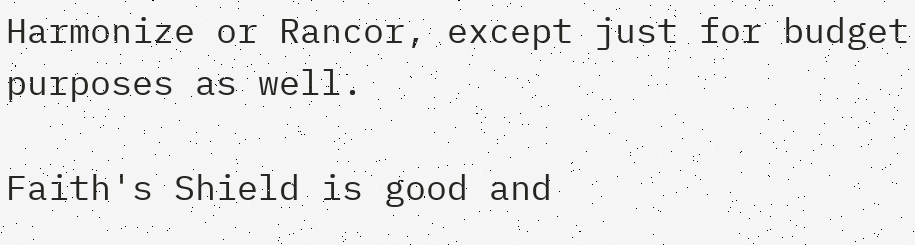Harmonize or Rancor, except just for budget purposes as well.

Faith's Shield is good and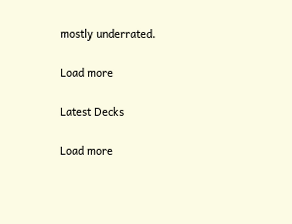mostly underrated.

Load more

Latest Decks

Load more